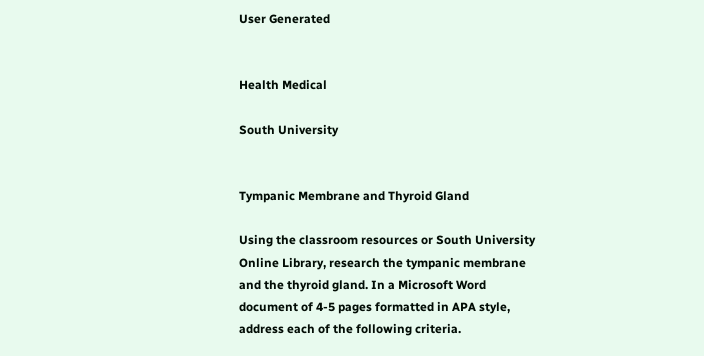User Generated


Health Medical

South University


Tympanic Membrane and Thyroid Gland

Using the classroom resources or South University Online Library, research the tympanic membrane and the thyroid gland. In a Microsoft Word document of 4-5 pages formatted in APA style, address each of the following criteria.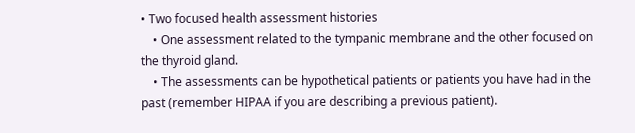• Two focused health assessment histories
    • One assessment related to the tympanic membrane and the other focused on the thyroid gland.
    • The assessments can be hypothetical patients or patients you have had in the past (remember HIPAA if you are describing a previous patient).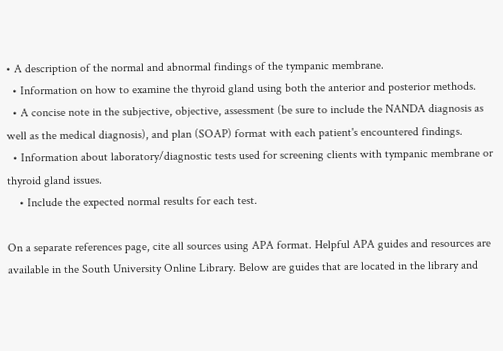• A description of the normal and abnormal findings of the tympanic membrane.
  • Information on how to examine the thyroid gland using both the anterior and posterior methods.
  • A concise note in the subjective, objective, assessment (be sure to include the NANDA diagnosis as well as the medical diagnosis), and plan (SOAP) format with each patient's encountered findings.
  • Information about laboratory/diagnostic tests used for screening clients with tympanic membrane or thyroid gland issues.
    • Include the expected normal results for each test.

On a separate references page, cite all sources using APA format. Helpful APA guides and resources are available in the South University Online Library. Below are guides that are located in the library and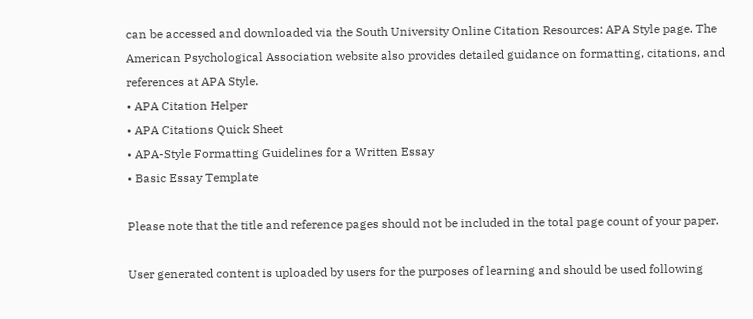can be accessed and downloaded via the South University Online Citation Resources: APA Style page. The American Psychological Association website also provides detailed guidance on formatting, citations, and references at APA Style.
• APA Citation Helper
• APA Citations Quick Sheet
• APA-Style Formatting Guidelines for a Written Essay
• Basic Essay Template

Please note that the title and reference pages should not be included in the total page count of your paper.

User generated content is uploaded by users for the purposes of learning and should be used following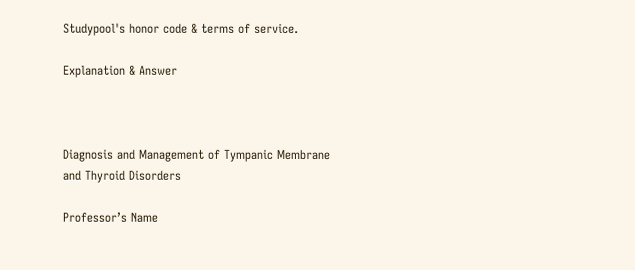Studypool's honor code & terms of service.

Explanation & Answer



Diagnosis and Management of Tympanic Membrane and Thyroid Disorders

Professor’s Name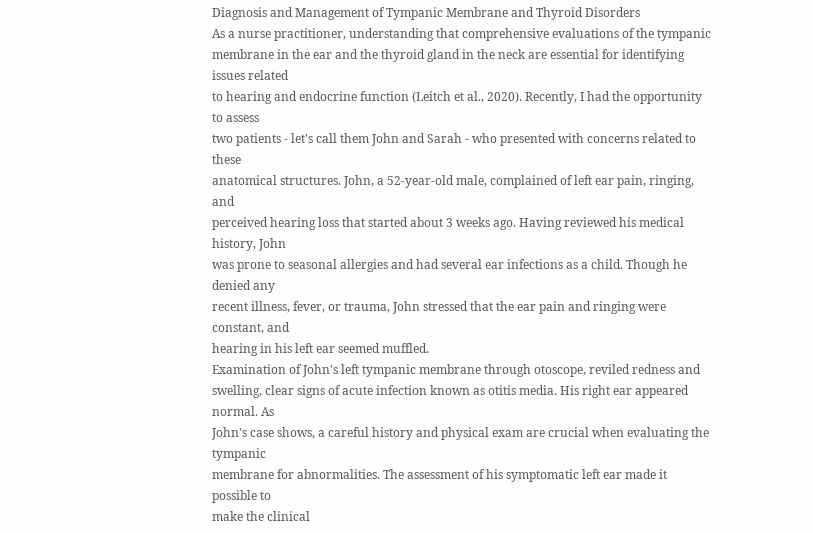Diagnosis and Management of Tympanic Membrane and Thyroid Disorders
As a nurse practitioner, understanding that comprehensive evaluations of the tympanic
membrane in the ear and the thyroid gland in the neck are essential for identifying issues related
to hearing and endocrine function (Leitch et al., 2020). Recently, I had the opportunity to assess
two patients - let's call them John and Sarah - who presented with concerns related to these
anatomical structures. John, a 52-year-old male, complained of left ear pain, ringing, and
perceived hearing loss that started about 3 weeks ago. Having reviewed his medical history, John
was prone to seasonal allergies and had several ear infections as a child. Though he denied any
recent illness, fever, or trauma, John stressed that the ear pain and ringing were constant, and
hearing in his left ear seemed muffled.
Examination of John's left tympanic membrane through otoscope, reviled redness and
swelling, clear signs of acute infection known as otitis media. His right ear appeared normal. As
John's case shows, a careful history and physical exam are crucial when evaluating the tympanic
membrane for abnormalities. The assessment of his symptomatic left ear made it possible to
make the clinical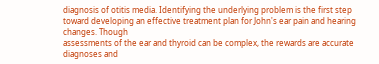diagnosis of otitis media. Identifying the underlying problem is the first step
toward developing an effective treatment plan for John's ear pain and hearing changes. Though
assessments of the ear and thyroid can be complex, the rewards are accurate diagnoses and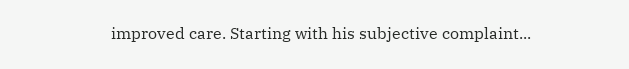improved care. Starting with his subjective complaint...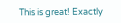This is great! Exactly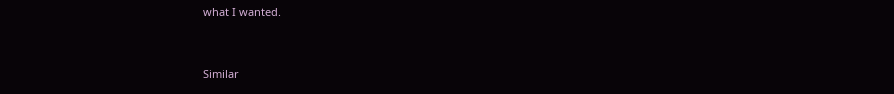what I wanted.


Similar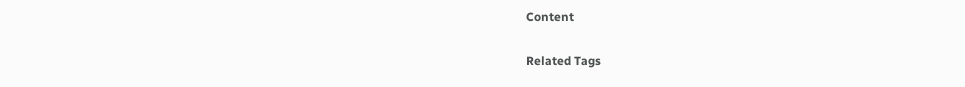Content

Related Tags